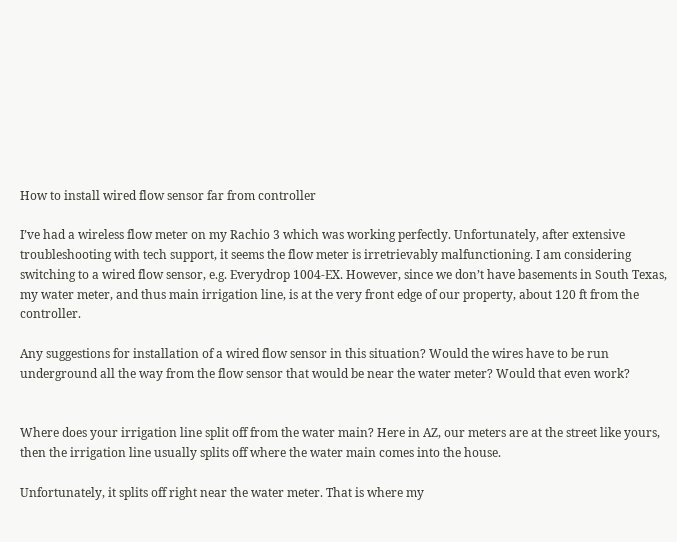How to install wired flow sensor far from controller

I’ve had a wireless flow meter on my Rachio 3 which was working perfectly. Unfortunately, after extensive troubleshooting with tech support, it seems the flow meter is irretrievably malfunctioning. I am considering switching to a wired flow sensor, e.g. Everydrop 1004-EX. However, since we don’t have basements in South Texas, my water meter, and thus main irrigation line, is at the very front edge of our property, about 120 ft from the controller.

Any suggestions for installation of a wired flow sensor in this situation? Would the wires have to be run underground all the way from the flow sensor that would be near the water meter? Would that even work?


Where does your irrigation line split off from the water main? Here in AZ, our meters are at the street like yours, then the irrigation line usually splits off where the water main comes into the house.

Unfortunately, it splits off right near the water meter. That is where my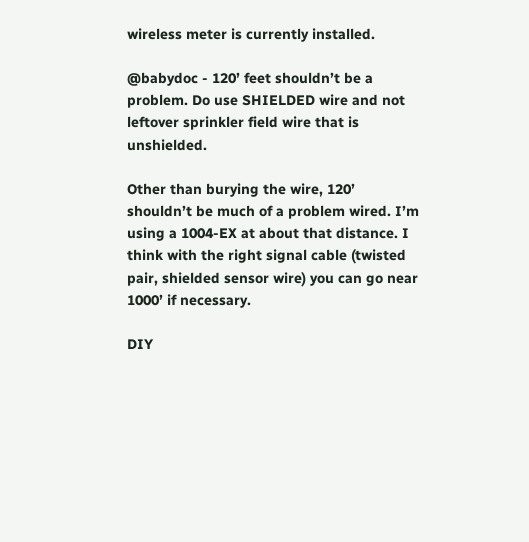wireless meter is currently installed.

@babydoc - 120’ feet shouldn’t be a problem. Do use SHIELDED wire and not leftover sprinkler field wire that is unshielded.

Other than burying the wire, 120’ shouldn’t be much of a problem wired. I’m using a 1004-EX at about that distance. I think with the right signal cable (twisted pair, shielded sensor wire) you can go near 1000’ if necessary.

DIY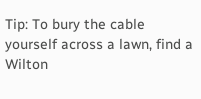Tip: To bury the cable yourself across a lawn, find a Wilton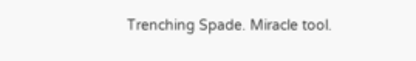Trenching Spade. Miracle tool.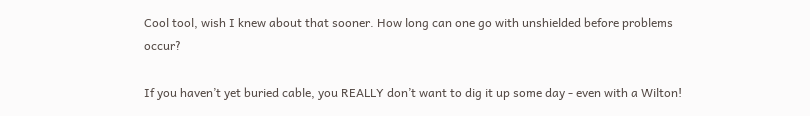Cool tool, wish I knew about that sooner. How long can one go with unshielded before problems occur?

If you haven’t yet buried cable, you REALLY don’t want to dig it up some day - even with a Wilton!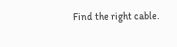Find the right cable.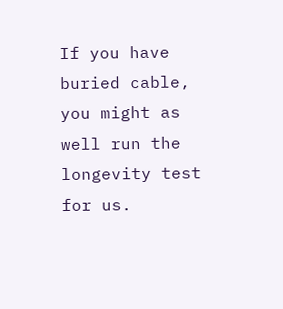If you have buried cable, you might as well run the longevity test for us.